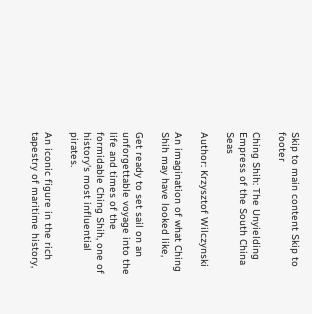Skip to main content Skip to footer

Ching Shih: The Unyielding Empress of the South China Seas

Author: Krzysztof Wilczynski

An imagination of what Ching Shih may have looked like,

Get ready to set sail on an unforgettable voyage into the life and times of the formidable Ching Shih, one of history's most influential pirates.

An iconic figure in the rich tapestry of maritime history,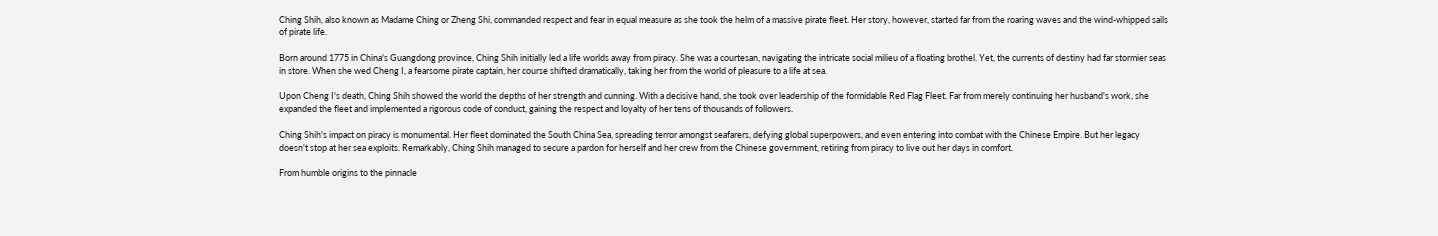Ching Shih, also known as Madame Ching or Zheng Shi, commanded respect and fear in equal measure as she took the helm of a massive pirate fleet. Her story, however, started far from the roaring waves and the wind-whipped sails of pirate life.

Born around 1775 in China's Guangdong province, Ching Shih initially led a life worlds away from piracy. She was a courtesan, navigating the intricate social milieu of a floating brothel. Yet, the currents of destiny had far stormier seas in store. When she wed Cheng I, a fearsome pirate captain, her course shifted dramatically, taking her from the world of pleasure to a life at sea.

Upon Cheng I's death, Ching Shih showed the world the depths of her strength and cunning. With a decisive hand, she took over leadership of the formidable Red Flag Fleet. Far from merely continuing her husband's work, she expanded the fleet and implemented a rigorous code of conduct, gaining the respect and loyalty of her tens of thousands of followers.

Ching Shih's impact on piracy is monumental. Her fleet dominated the South China Sea, spreading terror amongst seafarers, defying global superpowers, and even entering into combat with the Chinese Empire. But her legacy doesn't stop at her sea exploits. Remarkably, Ching Shih managed to secure a pardon for herself and her crew from the Chinese government, retiring from piracy to live out her days in comfort.

From humble origins to the pinnacle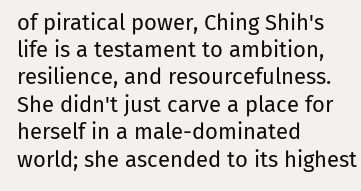of piratical power, Ching Shih's life is a testament to ambition, resilience, and resourcefulness. She didn't just carve a place for herself in a male-dominated world; she ascended to its highest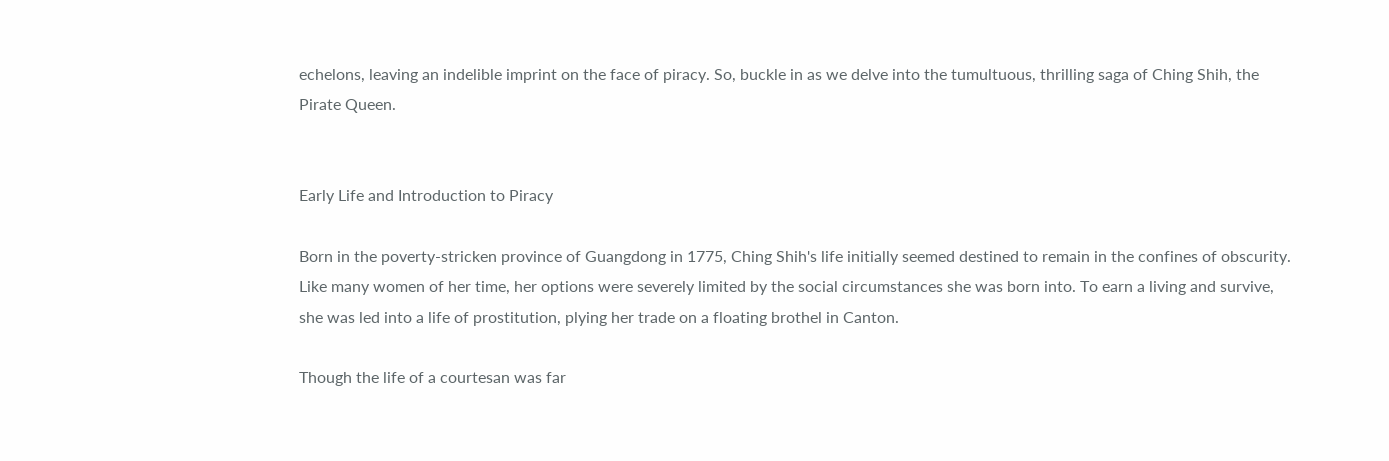echelons, leaving an indelible imprint on the face of piracy. So, buckle in as we delve into the tumultuous, thrilling saga of Ching Shih, the Pirate Queen.


Early Life and Introduction to Piracy

Born in the poverty-stricken province of Guangdong in 1775, Ching Shih's life initially seemed destined to remain in the confines of obscurity. Like many women of her time, her options were severely limited by the social circumstances she was born into. To earn a living and survive, she was led into a life of prostitution, plying her trade on a floating brothel in Canton.

Though the life of a courtesan was far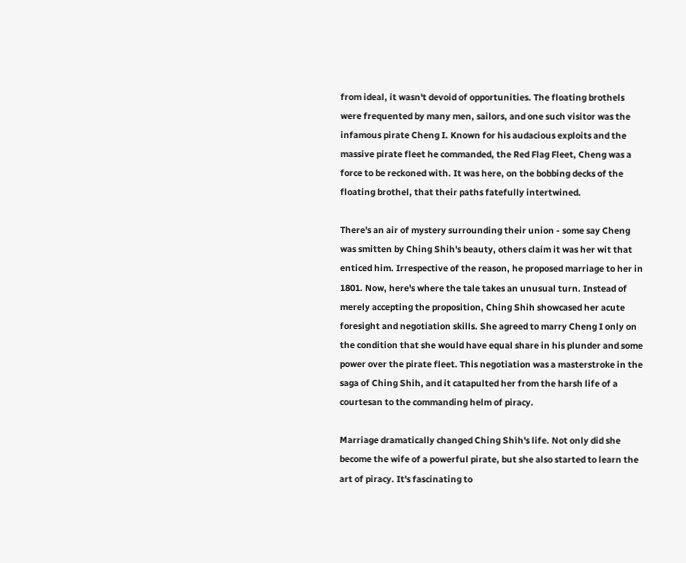from ideal, it wasn't devoid of opportunities. The floating brothels were frequented by many men, sailors, and one such visitor was the infamous pirate Cheng I. Known for his audacious exploits and the massive pirate fleet he commanded, the Red Flag Fleet, Cheng was a force to be reckoned with. It was here, on the bobbing decks of the floating brothel, that their paths fatefully intertwined.

There's an air of mystery surrounding their union - some say Cheng was smitten by Ching Shih's beauty, others claim it was her wit that enticed him. Irrespective of the reason, he proposed marriage to her in 1801. Now, here's where the tale takes an unusual turn. Instead of merely accepting the proposition, Ching Shih showcased her acute foresight and negotiation skills. She agreed to marry Cheng I only on the condition that she would have equal share in his plunder and some power over the pirate fleet. This negotiation was a masterstroke in the saga of Ching Shih, and it catapulted her from the harsh life of a courtesan to the commanding helm of piracy.

Marriage dramatically changed Ching Shih's life. Not only did she become the wife of a powerful pirate, but she also started to learn the art of piracy. It's fascinating to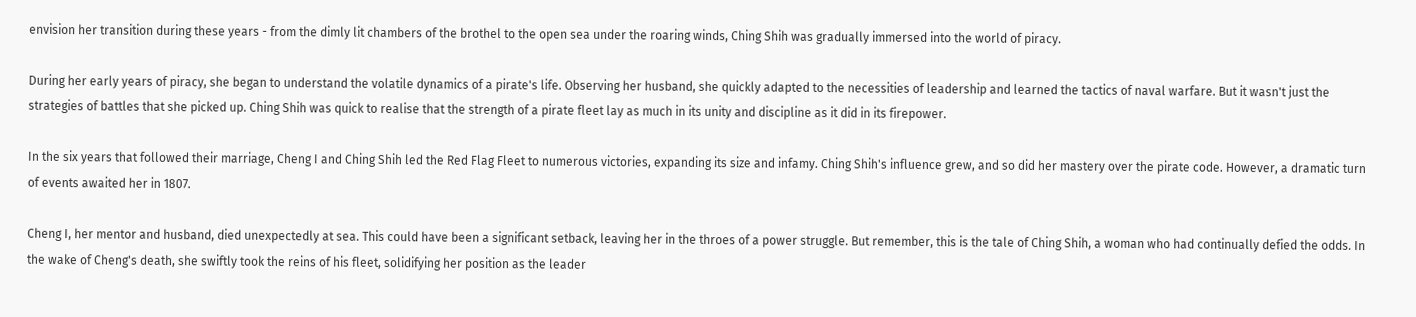envision her transition during these years - from the dimly lit chambers of the brothel to the open sea under the roaring winds, Ching Shih was gradually immersed into the world of piracy.

During her early years of piracy, she began to understand the volatile dynamics of a pirate's life. Observing her husband, she quickly adapted to the necessities of leadership and learned the tactics of naval warfare. But it wasn't just the strategies of battles that she picked up. Ching Shih was quick to realise that the strength of a pirate fleet lay as much in its unity and discipline as it did in its firepower.

In the six years that followed their marriage, Cheng I and Ching Shih led the Red Flag Fleet to numerous victories, expanding its size and infamy. Ching Shih's influence grew, and so did her mastery over the pirate code. However, a dramatic turn of events awaited her in 1807.

Cheng I, her mentor and husband, died unexpectedly at sea. This could have been a significant setback, leaving her in the throes of a power struggle. But remember, this is the tale of Ching Shih, a woman who had continually defied the odds. In the wake of Cheng's death, she swiftly took the reins of his fleet, solidifying her position as the leader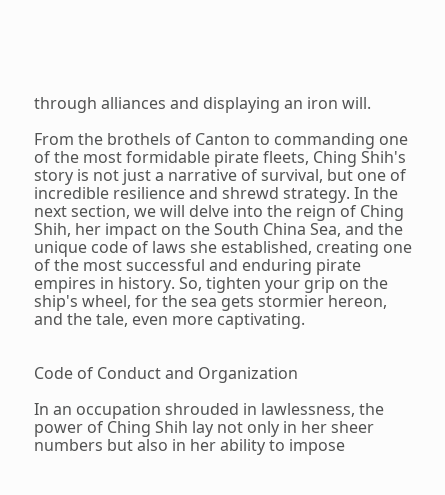through alliances and displaying an iron will.

From the brothels of Canton to commanding one of the most formidable pirate fleets, Ching Shih's story is not just a narrative of survival, but one of incredible resilience and shrewd strategy. In the next section, we will delve into the reign of Ching Shih, her impact on the South China Sea, and the unique code of laws she established, creating one of the most successful and enduring pirate empires in history. So, tighten your grip on the ship's wheel, for the sea gets stormier hereon, and the tale, even more captivating.


Code of Conduct and Organization

In an occupation shrouded in lawlessness, the power of Ching Shih lay not only in her sheer numbers but also in her ability to impose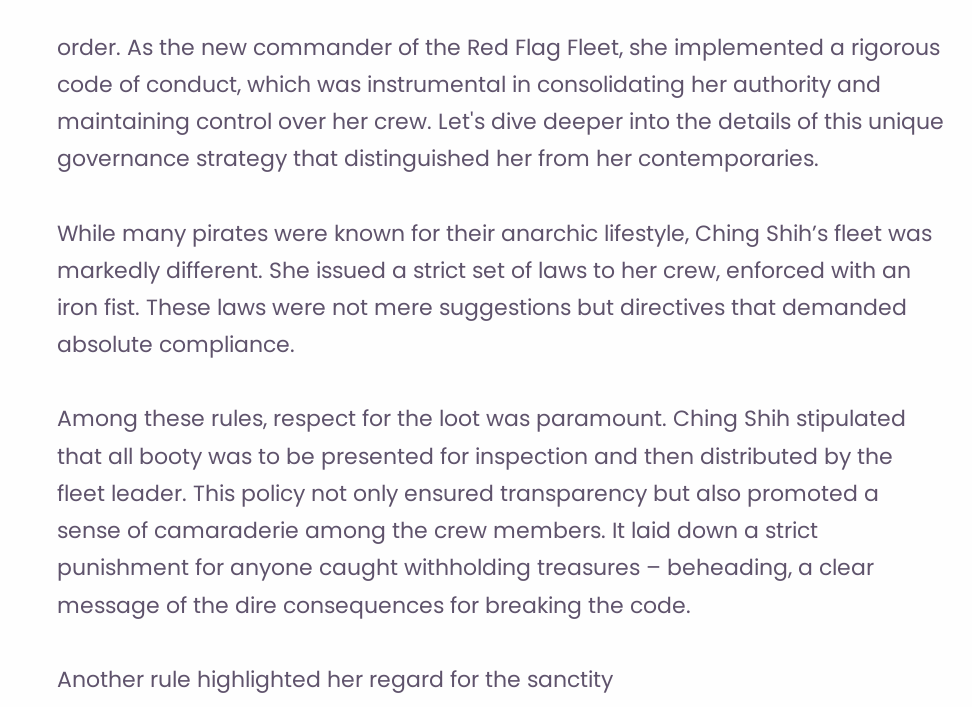order. As the new commander of the Red Flag Fleet, she implemented a rigorous code of conduct, which was instrumental in consolidating her authority and maintaining control over her crew. Let's dive deeper into the details of this unique governance strategy that distinguished her from her contemporaries.

While many pirates were known for their anarchic lifestyle, Ching Shih’s fleet was markedly different. She issued a strict set of laws to her crew, enforced with an iron fist. These laws were not mere suggestions but directives that demanded absolute compliance.

Among these rules, respect for the loot was paramount. Ching Shih stipulated that all booty was to be presented for inspection and then distributed by the fleet leader. This policy not only ensured transparency but also promoted a sense of camaraderie among the crew members. It laid down a strict punishment for anyone caught withholding treasures – beheading, a clear message of the dire consequences for breaking the code.

Another rule highlighted her regard for the sanctity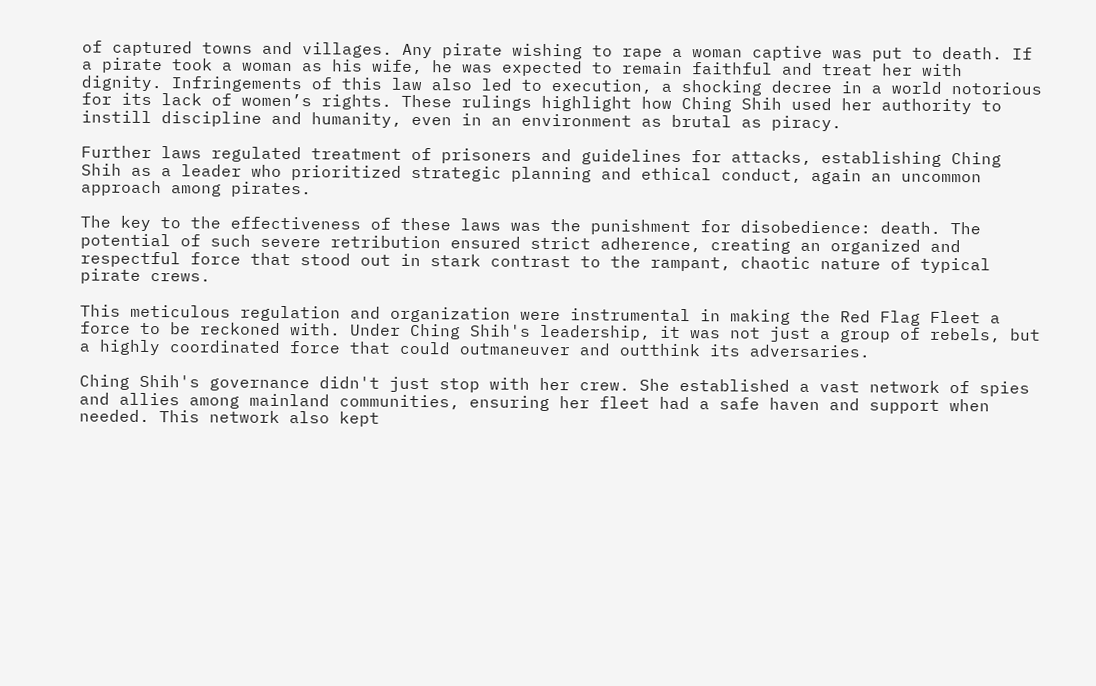of captured towns and villages. Any pirate wishing to rape a woman captive was put to death. If a pirate took a woman as his wife, he was expected to remain faithful and treat her with dignity. Infringements of this law also led to execution, a shocking decree in a world notorious for its lack of women’s rights. These rulings highlight how Ching Shih used her authority to instill discipline and humanity, even in an environment as brutal as piracy.

Further laws regulated treatment of prisoners and guidelines for attacks, establishing Ching Shih as a leader who prioritized strategic planning and ethical conduct, again an uncommon approach among pirates.

The key to the effectiveness of these laws was the punishment for disobedience: death. The potential of such severe retribution ensured strict adherence, creating an organized and respectful force that stood out in stark contrast to the rampant, chaotic nature of typical pirate crews.

This meticulous regulation and organization were instrumental in making the Red Flag Fleet a force to be reckoned with. Under Ching Shih's leadership, it was not just a group of rebels, but a highly coordinated force that could outmaneuver and outthink its adversaries.

Ching Shih's governance didn't just stop with her crew. She established a vast network of spies and allies among mainland communities, ensuring her fleet had a safe haven and support when needed. This network also kept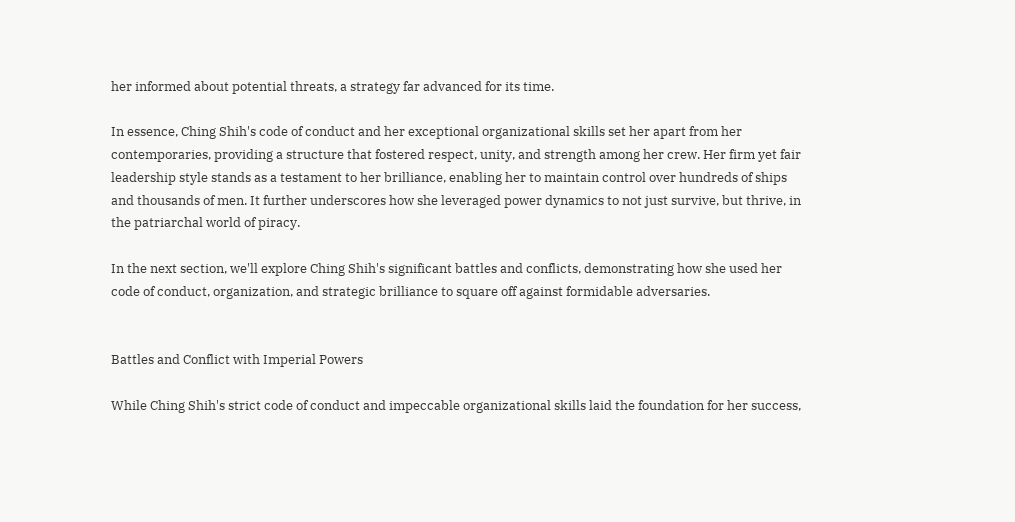her informed about potential threats, a strategy far advanced for its time.

In essence, Ching Shih's code of conduct and her exceptional organizational skills set her apart from her contemporaries, providing a structure that fostered respect, unity, and strength among her crew. Her firm yet fair leadership style stands as a testament to her brilliance, enabling her to maintain control over hundreds of ships and thousands of men. It further underscores how she leveraged power dynamics to not just survive, but thrive, in the patriarchal world of piracy.

In the next section, we'll explore Ching Shih's significant battles and conflicts, demonstrating how she used her code of conduct, organization, and strategic brilliance to square off against formidable adversaries.


Battles and Conflict with Imperial Powers

While Ching Shih's strict code of conduct and impeccable organizational skills laid the foundation for her success,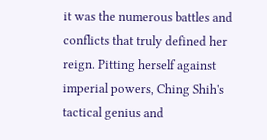it was the numerous battles and conflicts that truly defined her reign. Pitting herself against imperial powers, Ching Shih's tactical genius and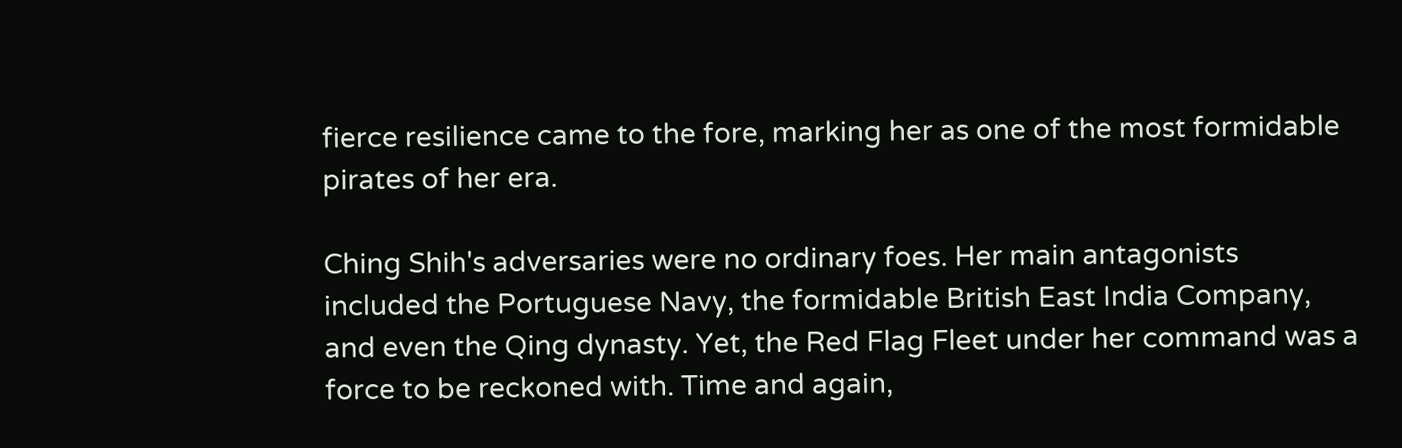fierce resilience came to the fore, marking her as one of the most formidable pirates of her era.

Ching Shih's adversaries were no ordinary foes. Her main antagonists included the Portuguese Navy, the formidable British East India Company, and even the Qing dynasty. Yet, the Red Flag Fleet under her command was a force to be reckoned with. Time and again,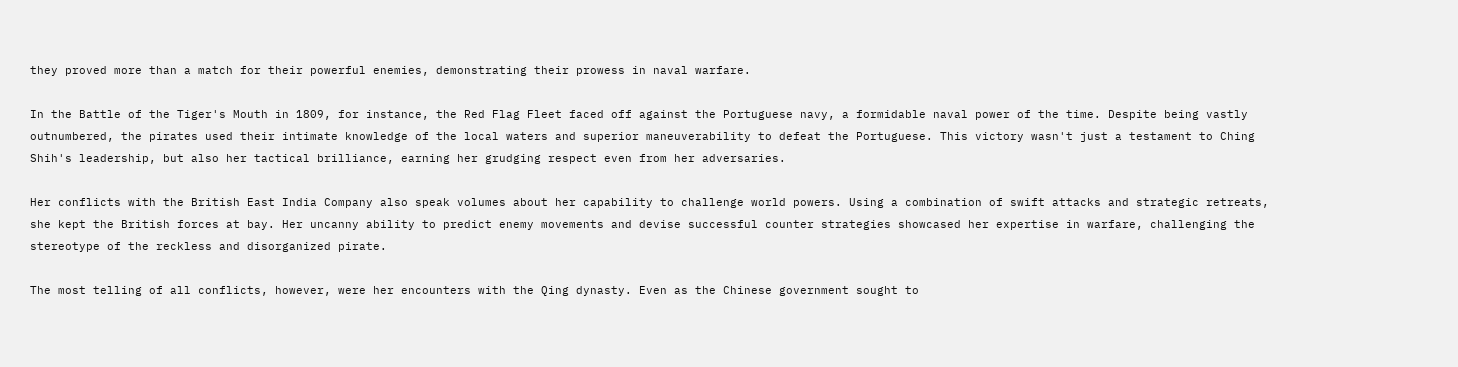they proved more than a match for their powerful enemies, demonstrating their prowess in naval warfare.

In the Battle of the Tiger's Mouth in 1809, for instance, the Red Flag Fleet faced off against the Portuguese navy, a formidable naval power of the time. Despite being vastly outnumbered, the pirates used their intimate knowledge of the local waters and superior maneuverability to defeat the Portuguese. This victory wasn't just a testament to Ching Shih's leadership, but also her tactical brilliance, earning her grudging respect even from her adversaries.

Her conflicts with the British East India Company also speak volumes about her capability to challenge world powers. Using a combination of swift attacks and strategic retreats, she kept the British forces at bay. Her uncanny ability to predict enemy movements and devise successful counter strategies showcased her expertise in warfare, challenging the stereotype of the reckless and disorganized pirate.

The most telling of all conflicts, however, were her encounters with the Qing dynasty. Even as the Chinese government sought to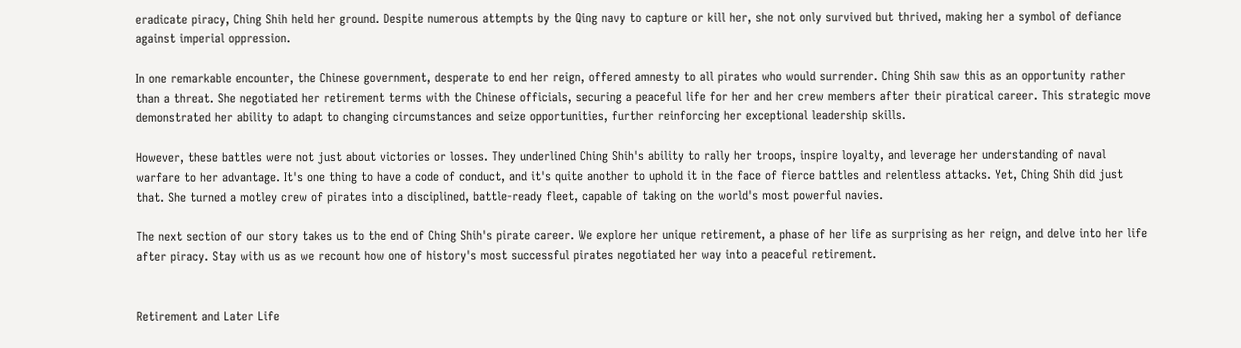eradicate piracy, Ching Shih held her ground. Despite numerous attempts by the Qing navy to capture or kill her, she not only survived but thrived, making her a symbol of defiance against imperial oppression.

In one remarkable encounter, the Chinese government, desperate to end her reign, offered amnesty to all pirates who would surrender. Ching Shih saw this as an opportunity rather than a threat. She negotiated her retirement terms with the Chinese officials, securing a peaceful life for her and her crew members after their piratical career. This strategic move demonstrated her ability to adapt to changing circumstances and seize opportunities, further reinforcing her exceptional leadership skills.

However, these battles were not just about victories or losses. They underlined Ching Shih's ability to rally her troops, inspire loyalty, and leverage her understanding of naval warfare to her advantage. It's one thing to have a code of conduct, and it's quite another to uphold it in the face of fierce battles and relentless attacks. Yet, Ching Shih did just that. She turned a motley crew of pirates into a disciplined, battle-ready fleet, capable of taking on the world's most powerful navies.

The next section of our story takes us to the end of Ching Shih's pirate career. We explore her unique retirement, a phase of her life as surprising as her reign, and delve into her life after piracy. Stay with us as we recount how one of history's most successful pirates negotiated her way into a peaceful retirement.


Retirement and Later Life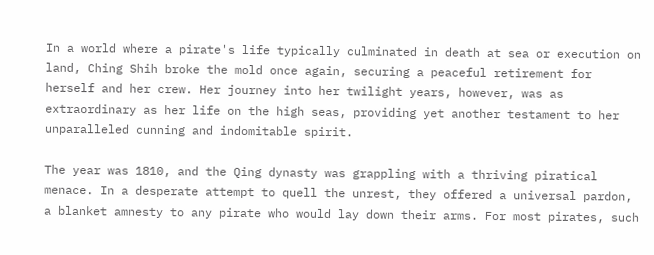In a world where a pirate's life typically culminated in death at sea or execution on land, Ching Shih broke the mold once again, securing a peaceful retirement for herself and her crew. Her journey into her twilight years, however, was as extraordinary as her life on the high seas, providing yet another testament to her unparalleled cunning and indomitable spirit.

The year was 1810, and the Qing dynasty was grappling with a thriving piratical menace. In a desperate attempt to quell the unrest, they offered a universal pardon, a blanket amnesty to any pirate who would lay down their arms. For most pirates, such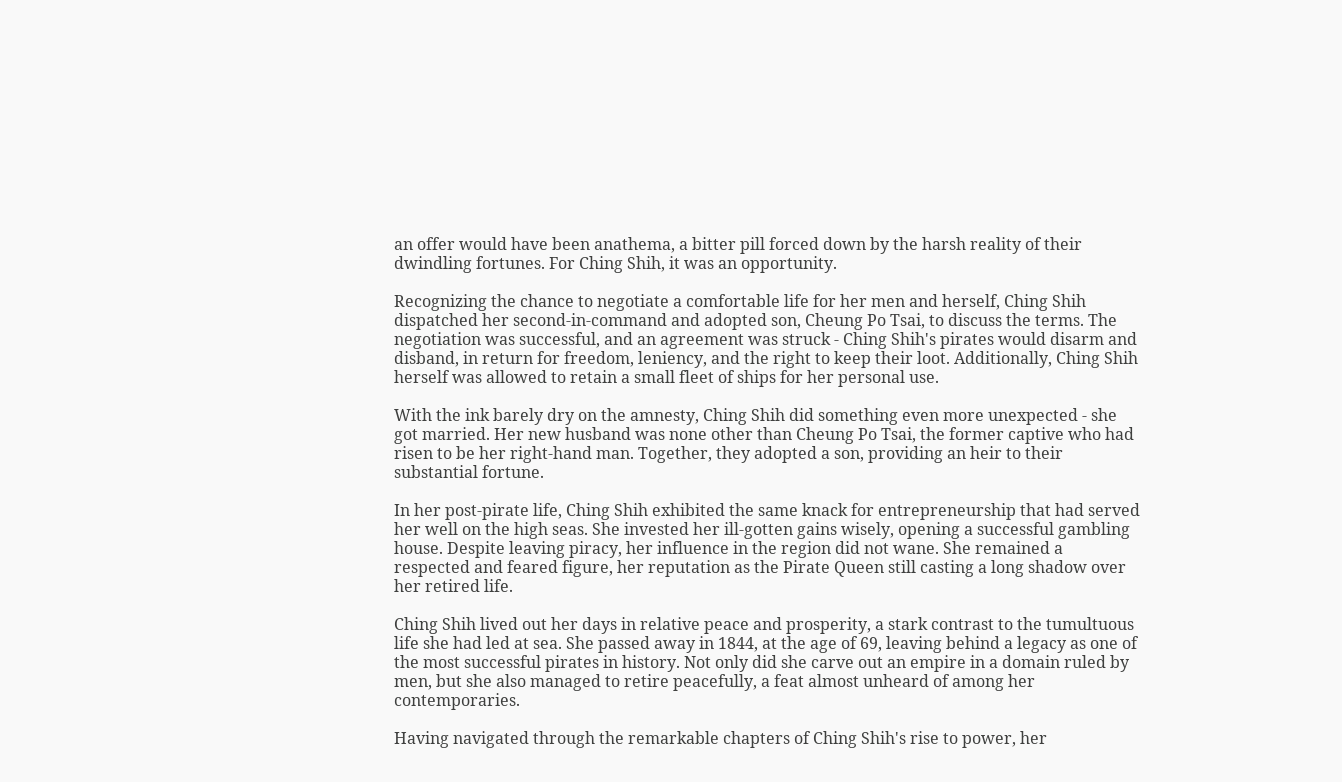an offer would have been anathema, a bitter pill forced down by the harsh reality of their dwindling fortunes. For Ching Shih, it was an opportunity.

Recognizing the chance to negotiate a comfortable life for her men and herself, Ching Shih dispatched her second-in-command and adopted son, Cheung Po Tsai, to discuss the terms. The negotiation was successful, and an agreement was struck - Ching Shih's pirates would disarm and disband, in return for freedom, leniency, and the right to keep their loot. Additionally, Ching Shih herself was allowed to retain a small fleet of ships for her personal use.

With the ink barely dry on the amnesty, Ching Shih did something even more unexpected - she got married. Her new husband was none other than Cheung Po Tsai, the former captive who had risen to be her right-hand man. Together, they adopted a son, providing an heir to their substantial fortune.

In her post-pirate life, Ching Shih exhibited the same knack for entrepreneurship that had served her well on the high seas. She invested her ill-gotten gains wisely, opening a successful gambling house. Despite leaving piracy, her influence in the region did not wane. She remained a respected and feared figure, her reputation as the Pirate Queen still casting a long shadow over her retired life.

Ching Shih lived out her days in relative peace and prosperity, a stark contrast to the tumultuous life she had led at sea. She passed away in 1844, at the age of 69, leaving behind a legacy as one of the most successful pirates in history. Not only did she carve out an empire in a domain ruled by men, but she also managed to retire peacefully, a feat almost unheard of among her contemporaries.

Having navigated through the remarkable chapters of Ching Shih's rise to power, her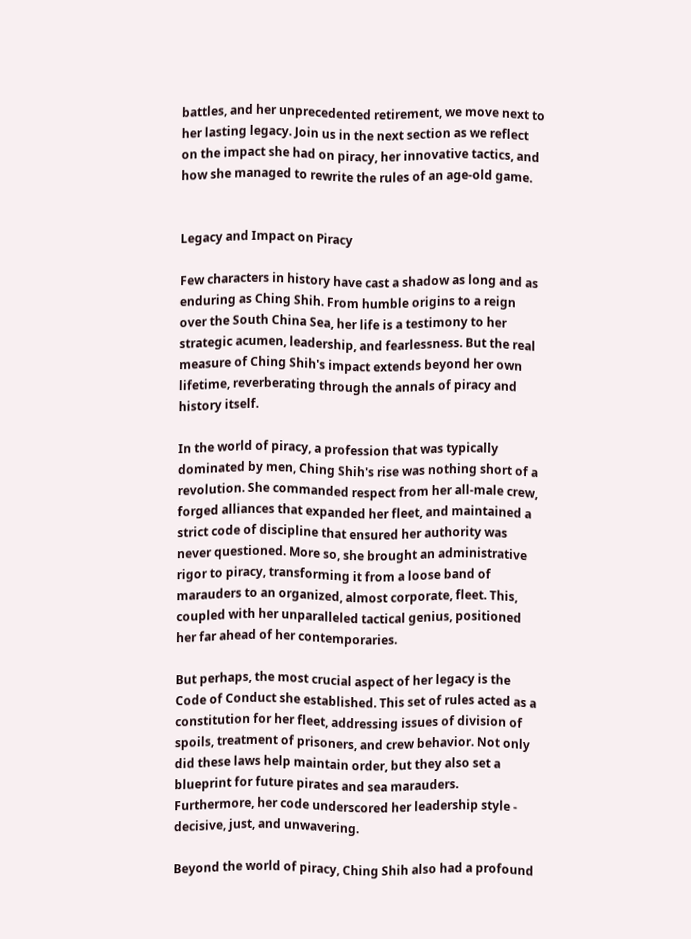battles, and her unprecedented retirement, we move next to her lasting legacy. Join us in the next section as we reflect on the impact she had on piracy, her innovative tactics, and how she managed to rewrite the rules of an age-old game.


Legacy and Impact on Piracy

Few characters in history have cast a shadow as long and as enduring as Ching Shih. From humble origins to a reign over the South China Sea, her life is a testimony to her strategic acumen, leadership, and fearlessness. But the real measure of Ching Shih's impact extends beyond her own lifetime, reverberating through the annals of piracy and history itself.

In the world of piracy, a profession that was typically dominated by men, Ching Shih's rise was nothing short of a revolution. She commanded respect from her all-male crew, forged alliances that expanded her fleet, and maintained a strict code of discipline that ensured her authority was never questioned. More so, she brought an administrative rigor to piracy, transforming it from a loose band of marauders to an organized, almost corporate, fleet. This, coupled with her unparalleled tactical genius, positioned her far ahead of her contemporaries.

But perhaps, the most crucial aspect of her legacy is the Code of Conduct she established. This set of rules acted as a constitution for her fleet, addressing issues of division of spoils, treatment of prisoners, and crew behavior. Not only did these laws help maintain order, but they also set a blueprint for future pirates and sea marauders. Furthermore, her code underscored her leadership style - decisive, just, and unwavering.

Beyond the world of piracy, Ching Shih also had a profound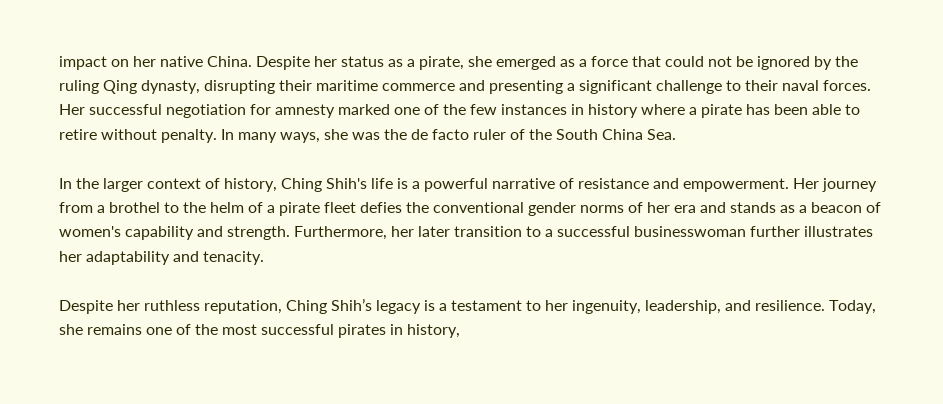impact on her native China. Despite her status as a pirate, she emerged as a force that could not be ignored by the ruling Qing dynasty, disrupting their maritime commerce and presenting a significant challenge to their naval forces. Her successful negotiation for amnesty marked one of the few instances in history where a pirate has been able to retire without penalty. In many ways, she was the de facto ruler of the South China Sea.

In the larger context of history, Ching Shih's life is a powerful narrative of resistance and empowerment. Her journey from a brothel to the helm of a pirate fleet defies the conventional gender norms of her era and stands as a beacon of women's capability and strength. Furthermore, her later transition to a successful businesswoman further illustrates her adaptability and tenacity.

Despite her ruthless reputation, Ching Shih’s legacy is a testament to her ingenuity, leadership, and resilience. Today, she remains one of the most successful pirates in history,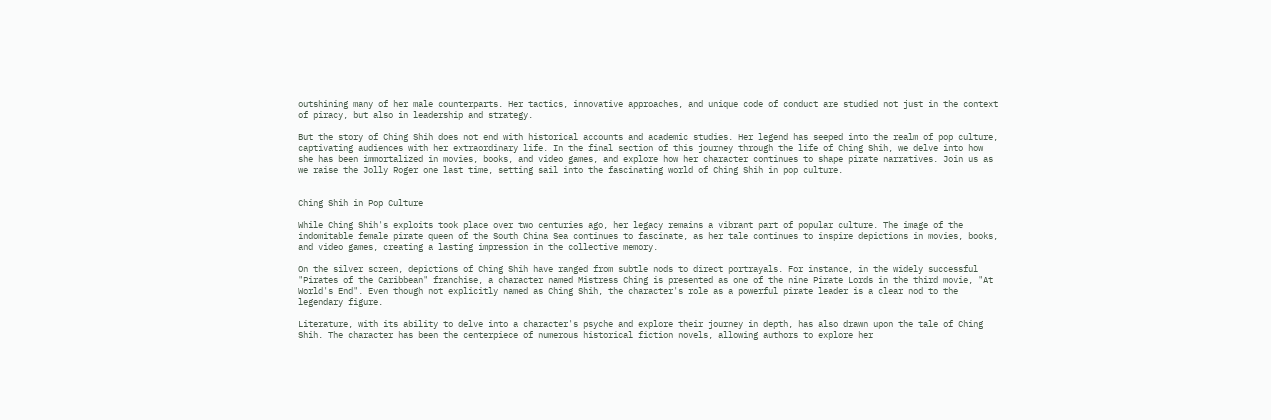outshining many of her male counterparts. Her tactics, innovative approaches, and unique code of conduct are studied not just in the context of piracy, but also in leadership and strategy.

But the story of Ching Shih does not end with historical accounts and academic studies. Her legend has seeped into the realm of pop culture, captivating audiences with her extraordinary life. In the final section of this journey through the life of Ching Shih, we delve into how she has been immortalized in movies, books, and video games, and explore how her character continues to shape pirate narratives. Join us as we raise the Jolly Roger one last time, setting sail into the fascinating world of Ching Shih in pop culture.


Ching Shih in Pop Culture

While Ching Shih's exploits took place over two centuries ago, her legacy remains a vibrant part of popular culture. The image of the indomitable female pirate queen of the South China Sea continues to fascinate, as her tale continues to inspire depictions in movies, books, and video games, creating a lasting impression in the collective memory.

On the silver screen, depictions of Ching Shih have ranged from subtle nods to direct portrayals. For instance, in the widely successful "Pirates of the Caribbean" franchise, a character named Mistress Ching is presented as one of the nine Pirate Lords in the third movie, "At World's End". Even though not explicitly named as Ching Shih, the character's role as a powerful pirate leader is a clear nod to the legendary figure.

Literature, with its ability to delve into a character's psyche and explore their journey in depth, has also drawn upon the tale of Ching Shih. The character has been the centerpiece of numerous historical fiction novels, allowing authors to explore her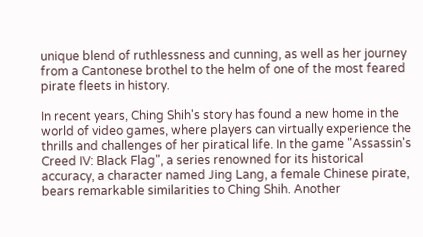unique blend of ruthlessness and cunning, as well as her journey from a Cantonese brothel to the helm of one of the most feared pirate fleets in history.

In recent years, Ching Shih's story has found a new home in the world of video games, where players can virtually experience the thrills and challenges of her piratical life. In the game "Assassin's Creed IV: Black Flag", a series renowned for its historical accuracy, a character named Jing Lang, a female Chinese pirate, bears remarkable similarities to Ching Shih. Another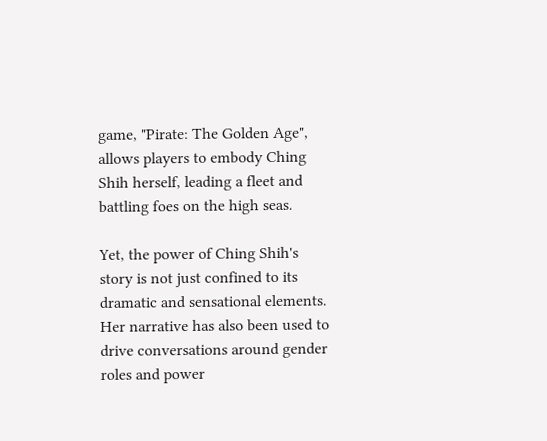game, "Pirate: The Golden Age", allows players to embody Ching Shih herself, leading a fleet and battling foes on the high seas.

Yet, the power of Ching Shih's story is not just confined to its dramatic and sensational elements. Her narrative has also been used to drive conversations around gender roles and power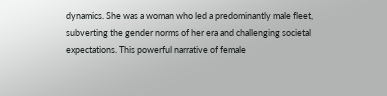dynamics. She was a woman who led a predominantly male fleet, subverting the gender norms of her era and challenging societal expectations. This powerful narrative of female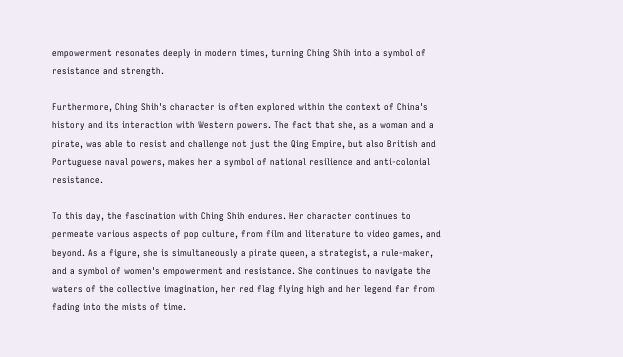empowerment resonates deeply in modern times, turning Ching Shih into a symbol of resistance and strength.

Furthermore, Ching Shih's character is often explored within the context of China's history and its interaction with Western powers. The fact that she, as a woman and a pirate, was able to resist and challenge not just the Qing Empire, but also British and Portuguese naval powers, makes her a symbol of national resilience and anti-colonial resistance.

To this day, the fascination with Ching Shih endures. Her character continues to permeate various aspects of pop culture, from film and literature to video games, and beyond. As a figure, she is simultaneously a pirate queen, a strategist, a rule-maker, and a symbol of women's empowerment and resistance. She continues to navigate the waters of the collective imagination, her red flag flying high and her legend far from fading into the mists of time.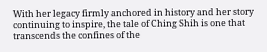With her legacy firmly anchored in history and her story continuing to inspire, the tale of Ching Shih is one that transcends the confines of the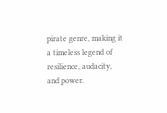pirate genre, making it a timeless legend of resilience, audacity, and power.